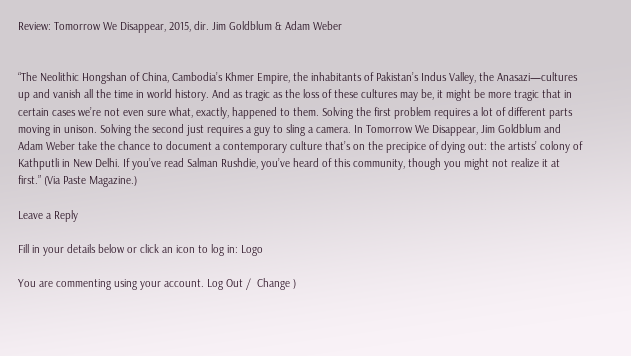Review: Tomorrow We Disappear, 2015, dir. Jim Goldblum & Adam Weber


“The Neolithic Hongshan of China, Cambodia’s Khmer Empire, the inhabitants of Pakistan’s Indus Valley, the Anasazi—cultures up and vanish all the time in world history. And as tragic as the loss of these cultures may be, it might be more tragic that in certain cases we’re not even sure what, exactly, happened to them. Solving the first problem requires a lot of different parts moving in unison. Solving the second just requires a guy to sling a camera. In Tomorrow We Disappear, Jim Goldblum and Adam Weber take the chance to document a contemporary culture that’s on the precipice of dying out: the artists’ colony of Kathputli in New Delhi. If you’ve read Salman Rushdie, you’ve heard of this community, though you might not realize it at first.” (Via Paste Magazine.)

Leave a Reply

Fill in your details below or click an icon to log in: Logo

You are commenting using your account. Log Out /  Change )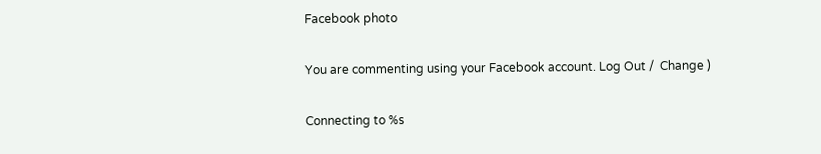Facebook photo

You are commenting using your Facebook account. Log Out /  Change )

Connecting to %s